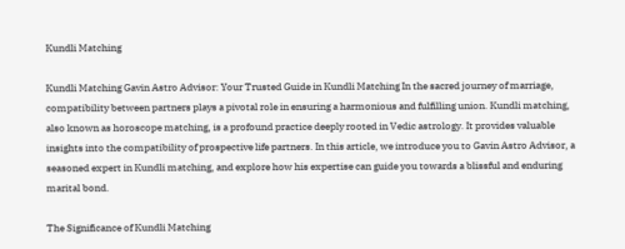Kundli Matching

Kundli Matching Gavin Astro Advisor: Your Trusted Guide in Kundli Matching In the sacred journey of marriage, compatibility between partners plays a pivotal role in ensuring a harmonious and fulfilling union. Kundli matching, also known as horoscope matching, is a profound practice deeply rooted in Vedic astrology. It provides valuable insights into the compatibility of prospective life partners. In this article, we introduce you to Gavin Astro Advisor, a seasoned expert in Kundli matching, and explore how his expertise can guide you towards a blissful and enduring marital bond.

The Significance of Kundli Matching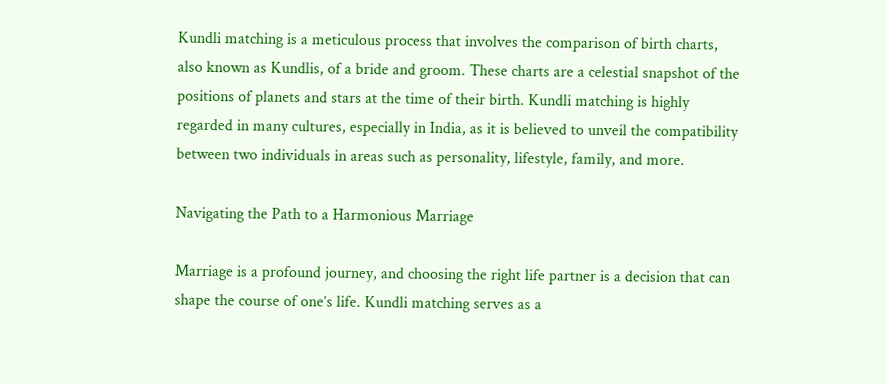Kundli matching is a meticulous process that involves the comparison of birth charts, also known as Kundlis, of a bride and groom. These charts are a celestial snapshot of the positions of planets and stars at the time of their birth. Kundli matching is highly regarded in many cultures, especially in India, as it is believed to unveil the compatibility between two individuals in areas such as personality, lifestyle, family, and more.

Navigating the Path to a Harmonious Marriage

Marriage is a profound journey, and choosing the right life partner is a decision that can shape the course of one’s life. Kundli matching serves as a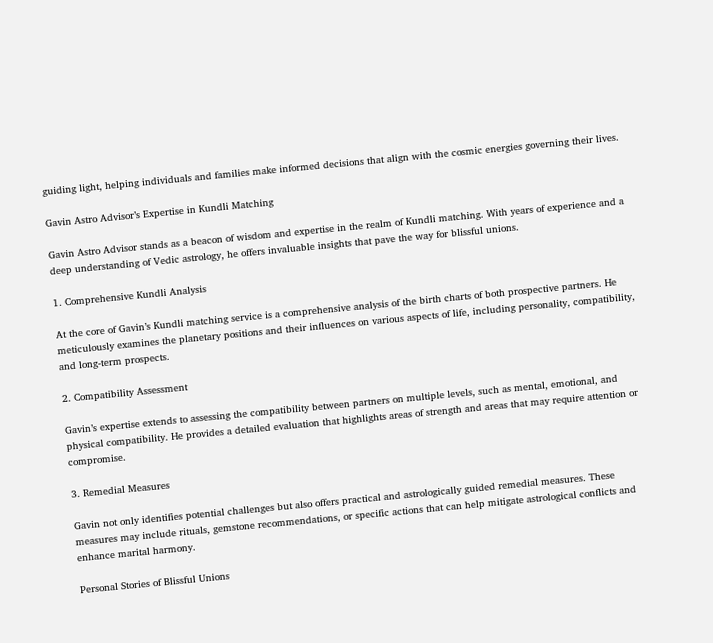guiding light, helping individuals and families make informed decisions that align with the cosmic energies governing their lives.

Gavin Astro Advisor’s Expertise in Kundli Matching

Gavin Astro Advisor stands as a beacon of wisdom and expertise in the realm of Kundli matching. With years of experience and a deep understanding of Vedic astrology, he offers invaluable insights that pave the way for blissful unions.

1. Comprehensive Kundli Analysis

At the core of Gavin’s Kundli matching service is a comprehensive analysis of the birth charts of both prospective partners. He meticulously examines the planetary positions and their influences on various aspects of life, including personality, compatibility, and long-term prospects.

2. Compatibility Assessment

Gavin’s expertise extends to assessing the compatibility between partners on multiple levels, such as mental, emotional, and physical compatibility. He provides a detailed evaluation that highlights areas of strength and areas that may require attention or compromise.

3. Remedial Measures

Gavin not only identifies potential challenges but also offers practical and astrologically guided remedial measures. These measures may include rituals, gemstone recommendations, or specific actions that can help mitigate astrological conflicts and enhance marital harmony.

Personal Stories of Blissful Unions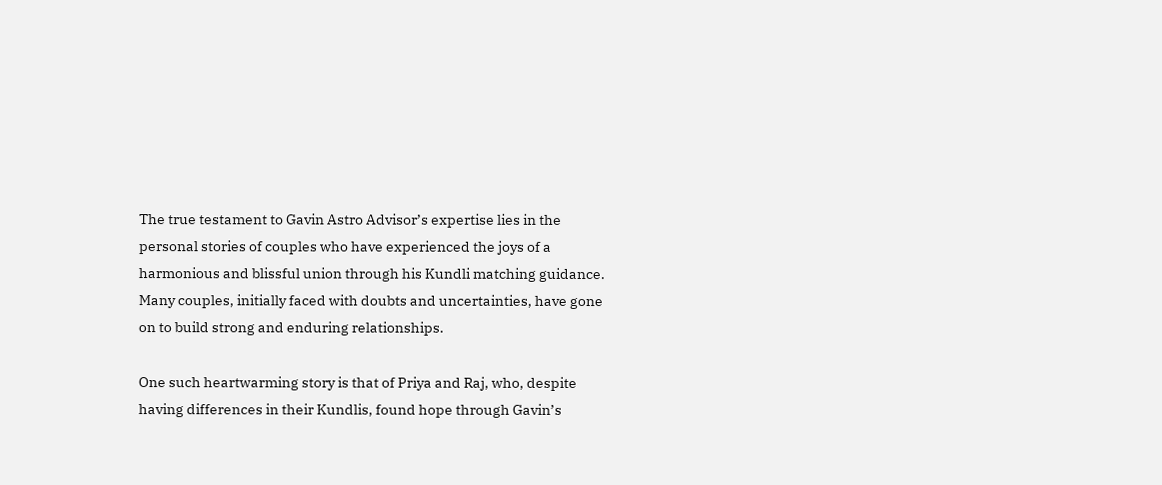The true testament to Gavin Astro Advisor’s expertise lies in the personal stories of couples who have experienced the joys of a harmonious and blissful union through his Kundli matching guidance. Many couples, initially faced with doubts and uncertainties, have gone on to build strong and enduring relationships.

One such heartwarming story is that of Priya and Raj, who, despite having differences in their Kundlis, found hope through Gavin’s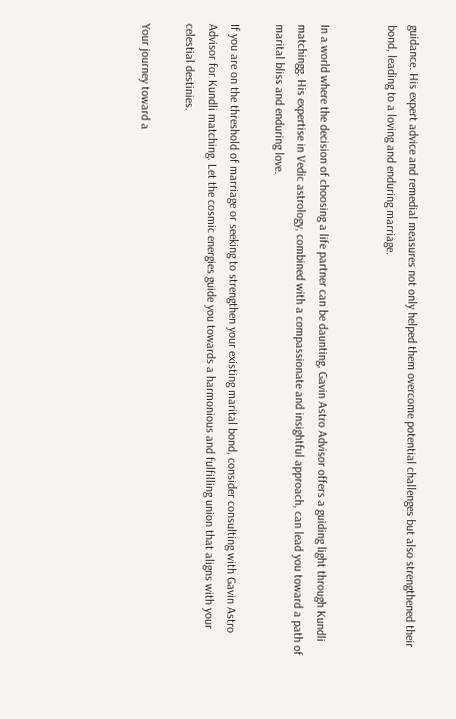guidance. His expert advice and remedial measures not only helped them overcome potential challenges but also strengthened their bond, leading to a loving and enduring marriage.


In a world where the decision of choosing a life partner can be daunting, Gavin Astro Advisor offers a guiding light through Kundli matchingg. His expertise in Vedic astrology, combined with a compassionate and insightful approach, can lead you toward a path of marital bliss and enduring love.

If you are on the threshold of marriage or seeking to strengthen your existing marital bond, consider consulting with Gavin Astro Advisor for Kundli matching. Let the cosmic energies guide you towards a harmonious and fulfilling union that aligns with your celestial destinies.

Your journey toward a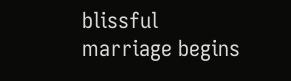blissful marriage begins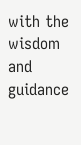with the wisdom and guidance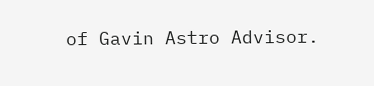of Gavin Astro Advisor.